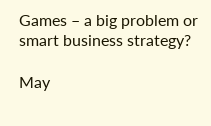Games – a big problem or smart business strategy?

May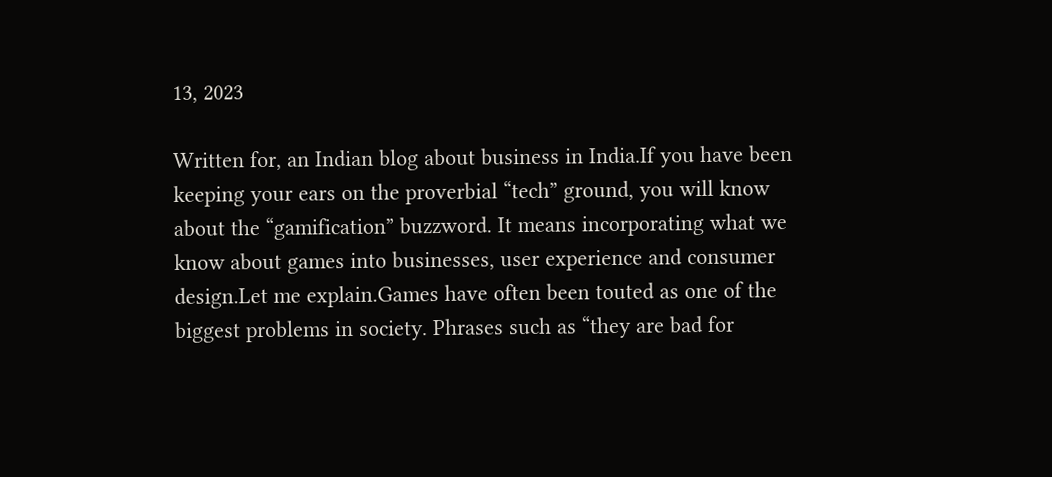13, 2023

Written for, an Indian blog about business in India.If you have been keeping your ears on the proverbial “tech” ground, you will know about the “gamification” buzzword. It means incorporating what we know about games into businesses, user experience and consumer design.Let me explain.Games have often been touted as one of the biggest problems in society. Phrases such as “they are bad for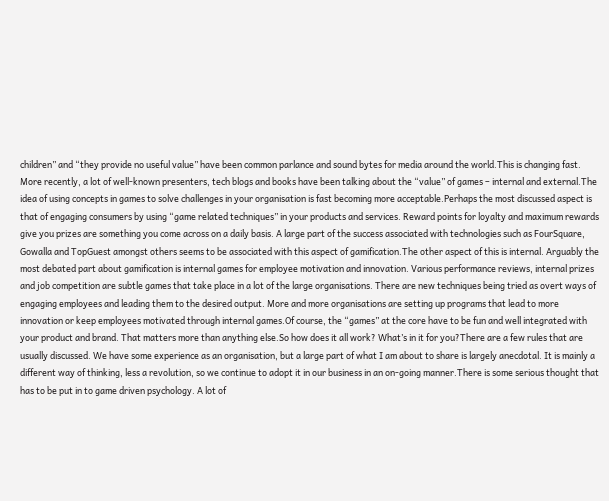children” and “they provide no useful value” have been common parlance and sound bytes for media around the world.This is changing fast. More recently, a lot of well-known presenters, tech blogs and books have been talking about the “value” of games – internal and external.The idea of using concepts in games to solve challenges in your organisation is fast becoming more acceptable.Perhaps the most discussed aspect is that of engaging consumers by using “game related techniques” in your products and services. Reward points for loyalty and maximum rewards give you prizes are something you come across on a daily basis. A large part of the success associated with technologies such as FourSquare, Gowalla and TopGuest amongst others seems to be associated with this aspect of gamification.The other aspect of this is internal. Arguably the most debated part about gamification is internal games for employee motivation and innovation. Various performance reviews, internal prizes and job competition are subtle games that take place in a lot of the large organisations. There are new techniques being tried as overt ways of engaging employees and leading them to the desired output. More and more organisations are setting up programs that lead to more innovation or keep employees motivated through internal games.Of course, the “games” at the core have to be fun and well integrated with your product and brand. That matters more than anything else.So how does it all work? What’s in it for you?There are a few rules that are usually discussed. We have some experience as an organisation, but a large part of what I am about to share is largely anecdotal. It is mainly a different way of thinking, less a revolution, so we continue to adopt it in our business in an on-going manner.There is some serious thought that has to be put in to game driven psychology. A lot of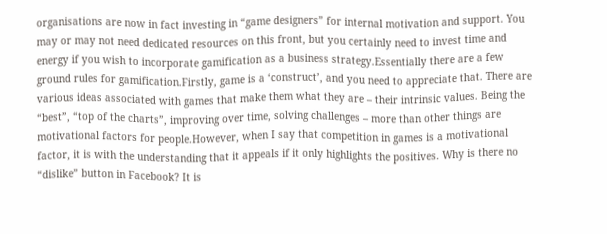organisations are now in fact investing in “game designers” for internal motivation and support. You may or may not need dedicated resources on this front, but you certainly need to invest time and energy if you wish to incorporate gamification as a business strategy.Essentially there are a few ground rules for gamification.Firstly, game is a ‘construct’, and you need to appreciate that. There are various ideas associated with games that make them what they are – their intrinsic values. Being the “best”, “top of the charts”, improving over time, solving challenges – more than other things are motivational factors for people.However, when I say that competition in games is a motivational factor, it is with the understanding that it appeals if it only highlights the positives. Why is there no “dislike” button in Facebook? It is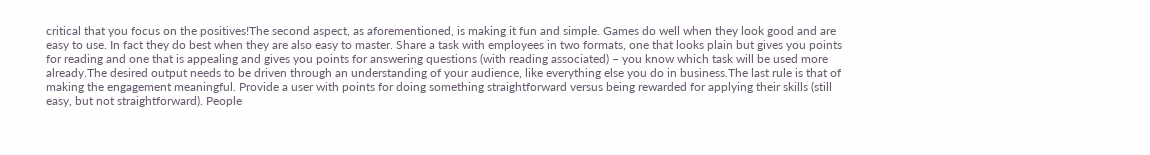critical that you focus on the positives!The second aspect, as aforementioned, is making it fun and simple. Games do well when they look good and are easy to use. In fact they do best when they are also easy to master. Share a task with employees in two formats, one that looks plain but gives you points for reading and one that is appealing and gives you points for answering questions (with reading associated) – you know which task will be used more already.The desired output needs to be driven through an understanding of your audience, like everything else you do in business.The last rule is that of making the engagement meaningful. Provide a user with points for doing something straightforward versus being rewarded for applying their skills (still easy, but not straightforward). People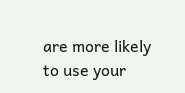are more likely to use your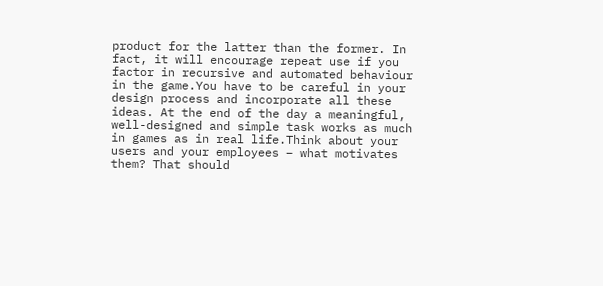product for the latter than the former. In fact, it will encourage repeat use if you factor in recursive and automated behaviour in the game.You have to be careful in your design process and incorporate all these ideas. At the end of the day a meaningful, well-designed and simple task works as much in games as in real life.Think about your users and your employees – what motivates them? That should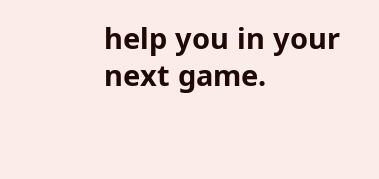help you in your next game.